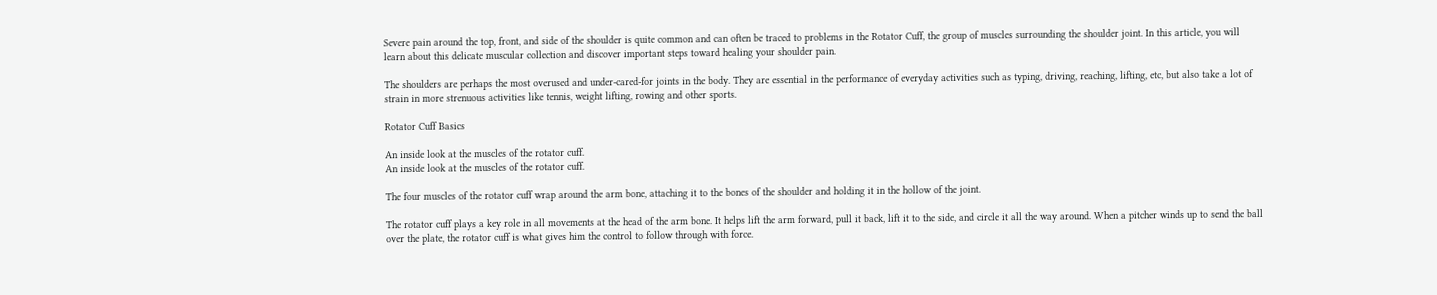Severe pain around the top, front, and side of the shoulder is quite common and can often be traced to problems in the Rotator Cuff, the group of muscles surrounding the shoulder joint. In this article, you will learn about this delicate muscular collection and discover important steps toward healing your shoulder pain.

The shoulders are perhaps the most overused and under-cared-for joints in the body. They are essential in the performance of everyday activities such as typing, driving, reaching, lifting, etc, but also take a lot of strain in more strenuous activities like tennis, weight lifting, rowing and other sports.

Rotator Cuff Basics

An inside look at the muscles of the rotator cuff.
An inside look at the muscles of the rotator cuff.

The four muscles of the rotator cuff wrap around the arm bone, attaching it to the bones of the shoulder and holding it in the hollow of the joint.

The rotator cuff plays a key role in all movements at the head of the arm bone. It helps lift the arm forward, pull it back, lift it to the side, and circle it all the way around. When a pitcher winds up to send the ball over the plate, the rotator cuff is what gives him the control to follow through with force.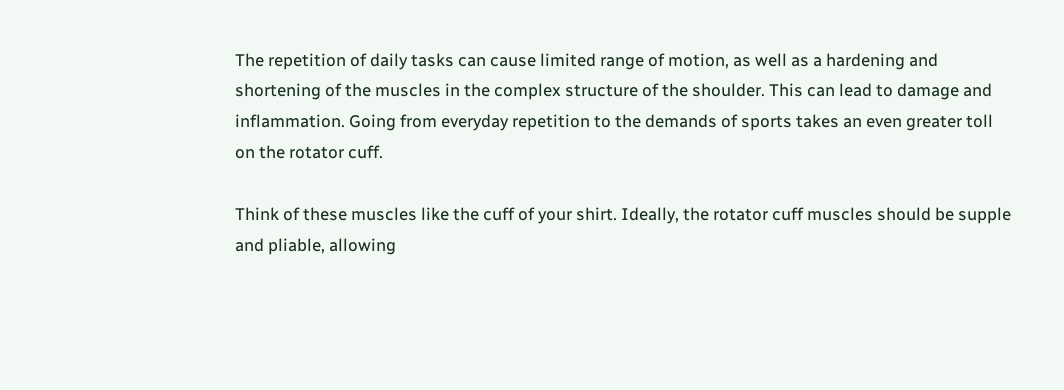The repetition of daily tasks can cause limited range of motion, as well as a hardening and shortening of the muscles in the complex structure of the shoulder. This can lead to damage and inflammation. Going from everyday repetition to the demands of sports takes an even greater toll on the rotator cuff.

Think of these muscles like the cuff of your shirt. Ideally, the rotator cuff muscles should be supple and pliable, allowing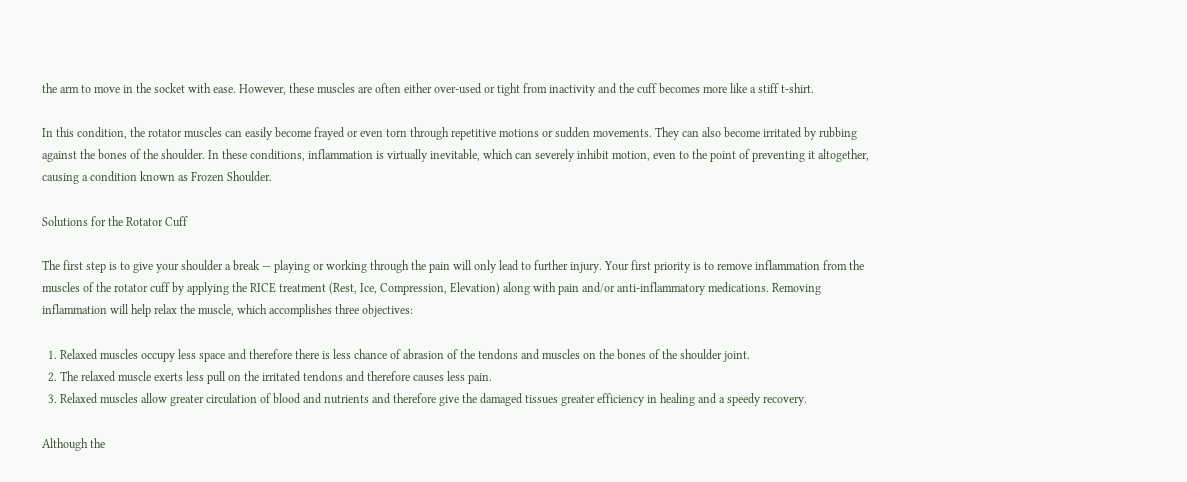the arm to move in the socket with ease. However, these muscles are often either over-used or tight from inactivity and the cuff becomes more like a stiff t-shirt.

In this condition, the rotator muscles can easily become frayed or even torn through repetitive motions or sudden movements. They can also become irritated by rubbing against the bones of the shoulder. In these conditions, inflammation is virtually inevitable, which can severely inhibit motion, even to the point of preventing it altogether, causing a condition known as Frozen Shoulder.

Solutions for the Rotator Cuff

The first step is to give your shoulder a break — playing or working through the pain will only lead to further injury. Your first priority is to remove inflammation from the muscles of the rotator cuff by applying the RICE treatment (Rest, Ice, Compression, Elevation) along with pain and/or anti-inflammatory medications. Removing inflammation will help relax the muscle, which accomplishes three objectives:

  1. Relaxed muscles occupy less space and therefore there is less chance of abrasion of the tendons and muscles on the bones of the shoulder joint.
  2. The relaxed muscle exerts less pull on the irritated tendons and therefore causes less pain.
  3. Relaxed muscles allow greater circulation of blood and nutrients and therefore give the damaged tissues greater efficiency in healing and a speedy recovery.

Although the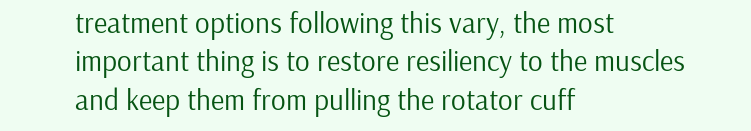treatment options following this vary, the most important thing is to restore resiliency to the muscles and keep them from pulling the rotator cuff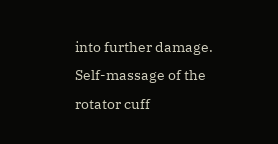into further damage. Self-massage of the rotator cuff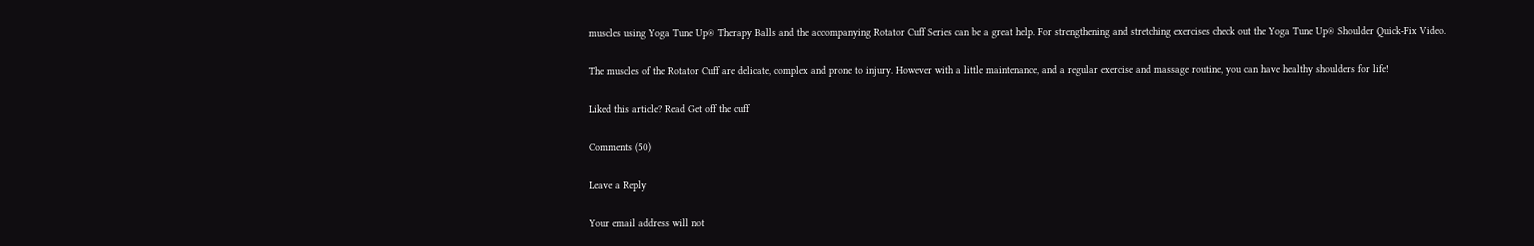muscles using Yoga Tune Up® Therapy Balls and the accompanying Rotator Cuff Series can be a great help. For strengthening and stretching exercises check out the Yoga Tune Up® Shoulder Quick-Fix Video.

The muscles of the Rotator Cuff are delicate, complex and prone to injury. However with a little maintenance, and a regular exercise and massage routine, you can have healthy shoulders for life!

Liked this article? Read Get off the cuff

Comments (50)

Leave a Reply

Your email address will not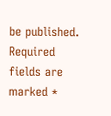be published. Required fields are marked *